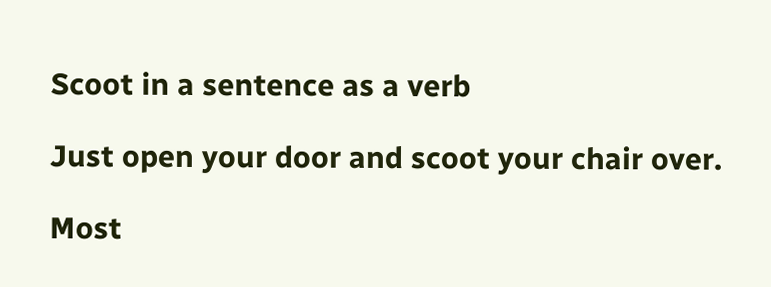Scoot in a sentence as a verb

Just open your door and scoot your chair over.

Most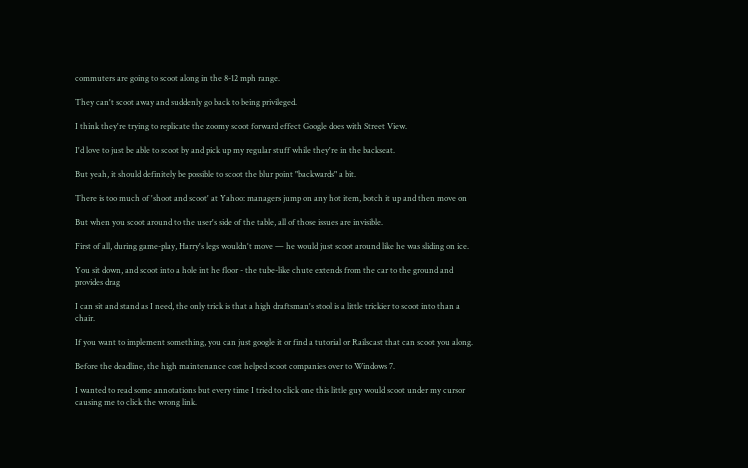commuters are going to scoot along in the 8-12 mph range.

They can't scoot away and suddenly go back to being privileged.

I think they're trying to replicate the zoomy scoot forward effect Google does with Street View.

I'd love to just be able to scoot by and pick up my regular stuff while they're in the backseat.

But yeah, it should definitely be possible to scoot the blur point "backwards" a bit.

There is too much of 'shoot and scoot' at Yahoo: managers jump on any hot item, botch it up and then move on

But when you scoot around to the user's side of the table, all of those issues are invisible.

First of all, during game-play, Harry's legs wouldn't move — he would just scoot around like he was sliding on ice.

You sit down, and scoot into a hole int he floor - the tube-like chute extends from the car to the ground and provides drag

I can sit and stand as I need, the only trick is that a high draftsman's stool is a little trickier to scoot into than a chair.

If you want to implement something, you can just google it or find a tutorial or Railscast that can scoot you along.

Before the deadline, the high maintenance cost helped scoot companies over to Windows 7.

I wanted to read some annotations but every time I tried to click one this little guy would scoot under my cursor causing me to click the wrong link.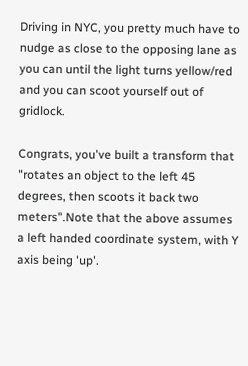Driving in NYC, you pretty much have to nudge as close to the opposing lane as you can until the light turns yellow/red and you can scoot yourself out of gridlock.

Congrats, you've built a transform that "rotates an object to the left 45 degrees, then scoots it back two meters".Note that the above assumes a left handed coordinate system, with Y axis being 'up'.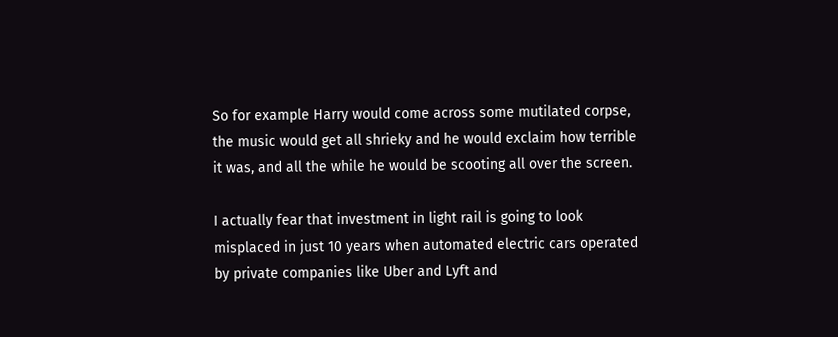So for example Harry would come across some mutilated corpse, the music would get all shrieky and he would exclaim how terrible it was, and all the while he would be scooting all over the screen.

I actually fear that investment in light rail is going to look misplaced in just 10 years when automated electric cars operated by private companies like Uber and Lyft and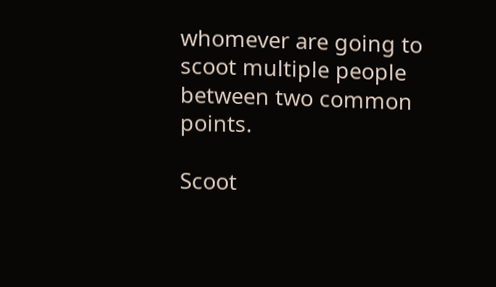whomever are going to scoot multiple people between two common points.

Scoot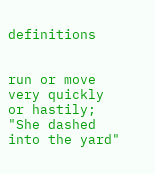definitions


run or move very quickly or hastily; "She dashed into the yard"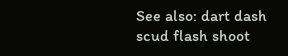See also: dart dash scud flash shoot